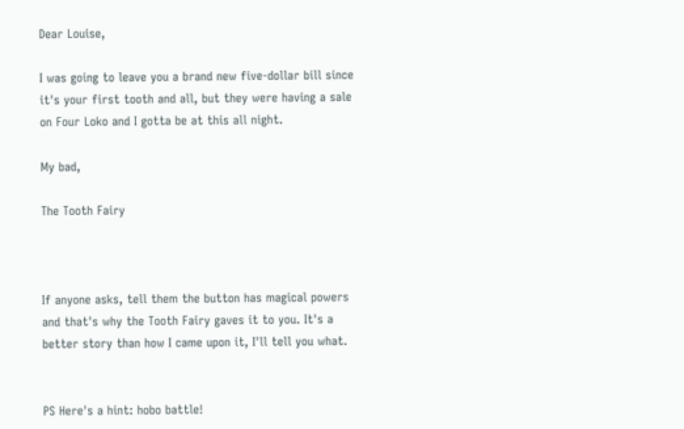Dear Louise,

I was going to leave you a brand new five-dollar bill since it's your first tooth and all, but they were having a sale on Four Loko and I gotta be at this all night.

My bad,

The Tooth Fairy



If anyone asks, tell them the button has magical powers and that's why the Tooth Fairy gaves it to you. It's a better story than how I came upon it, I'll tell you what.


PS Here's a hint: hobo battle!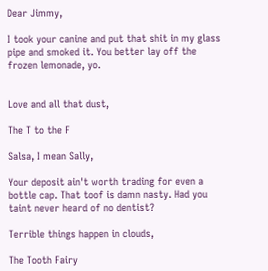Dear Jimmy,

I took your canine and put that shit in my glass pipe and smoked it. You better lay off the frozen lemonade, yo.


Love and all that dust,

The T to the F

Salsa, I mean Sally,

Your deposit ain't worth trading for even a bottle cap. That toof is damn nasty. Had you taint never heard of no dentist?

Terrible things happen in clouds,

The Tooth Fairy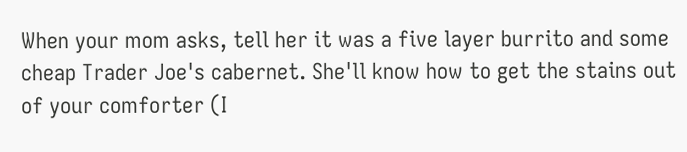When your mom asks, tell her it was a five layer burrito and some cheap Trader Joe's cabernet. She'll know how to get the stains out of your comforter (I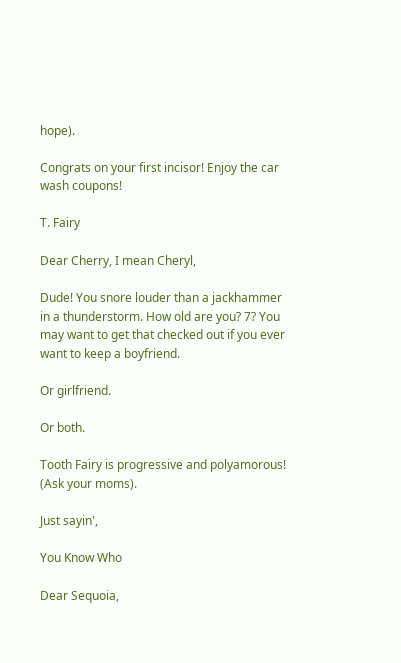hope).

Congrats on your first incisor! Enjoy the car wash coupons!

T. Fairy

Dear Cherry, I mean Cheryl,

Dude! You snore louder than a jackhammer in a thunderstorm. How old are you? 7? You may want to get that checked out if you ever want to keep a boyfriend.

Or girlfriend.

Or both.

Tooth Fairy is progressive and polyamorous! (Ask your moms).

Just sayin',

You Know Who

Dear Sequoia,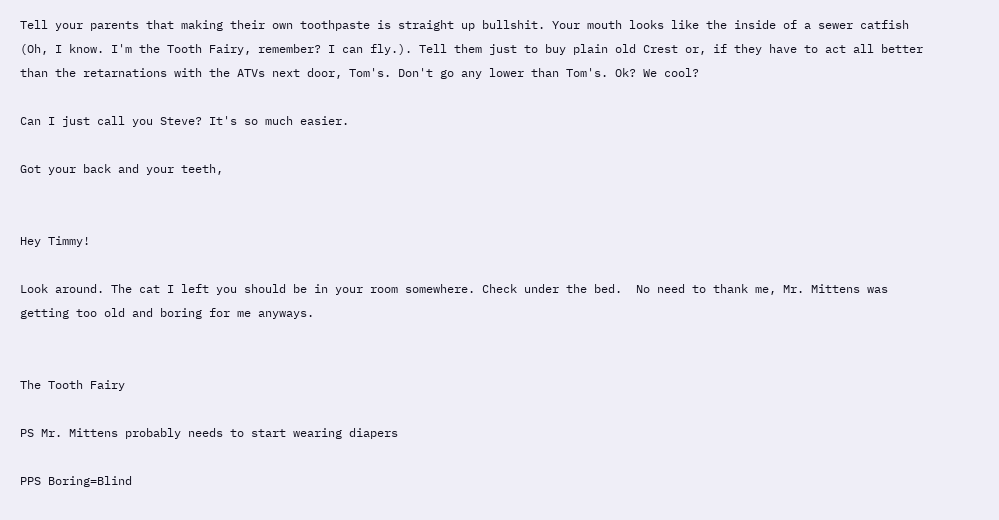Tell your parents that making their own toothpaste is straight up bullshit. Your mouth looks like the inside of a sewer catfish (Oh, I know. I'm the Tooth Fairy, remember? I can fly.). Tell them just to buy plain old Crest or, if they have to act all better than the retarnations with the ATVs next door, Tom's. Don't go any lower than Tom's. Ok? We cool?

Can I just call you Steve? It's so much easier.

Got your back and your teeth,


Hey Timmy!

Look around. The cat I left you should be in your room somewhere. Check under the bed.  No need to thank me, Mr. Mittens was getting too old and boring for me anyways.


The Tooth Fairy

PS Mr. Mittens probably needs to start wearing diapers

PPS Boring=Blind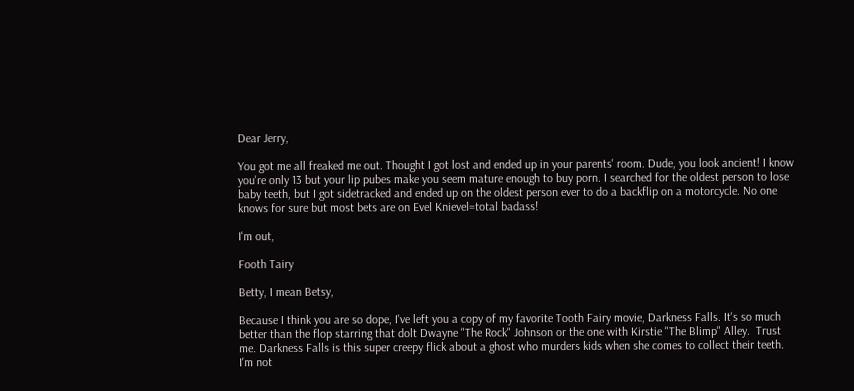Dear Jerry,

You got me all freaked me out. Thought I got lost and ended up in your parents' room. Dude, you look ancient! I know you're only 13 but your lip pubes make you seem mature enough to buy porn. I searched for the oldest person to lose baby teeth, but I got sidetracked and ended up on the oldest person ever to do a backflip on a motorcycle. No one knows for sure but most bets are on Evel Knievel=total badass!

I'm out,

Footh Tairy

Betty, I mean Betsy,

Because I think you are so dope, I've left you a copy of my favorite Tooth Fairy movie, Darkness Falls. It's so much better than the flop starring that dolt Dwayne "The Rock" Johnson or the one with Kirstie "The Blimp" Alley.  Trust me. Darkness Falls is this super creepy flick about a ghost who murders kids when she comes to collect their teeth. I'm not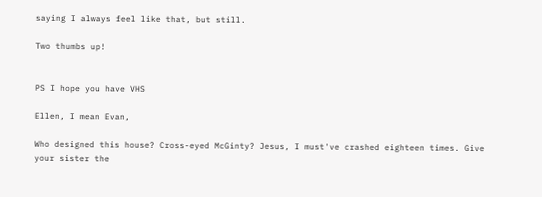saying I always feel like that, but still.

Two thumbs up!


PS I hope you have VHS

Ellen, I mean Evan,

Who designed this house? Cross-eyed McGinty? Jesus, I must've crashed eighteen times. Give your sister the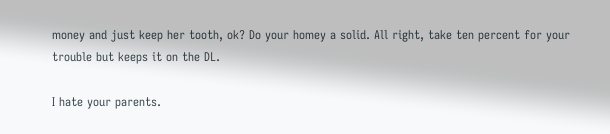money and just keep her tooth, ok? Do your homey a solid. All right, take ten percent for your trouble but keeps it on the DL.

I hate your parents.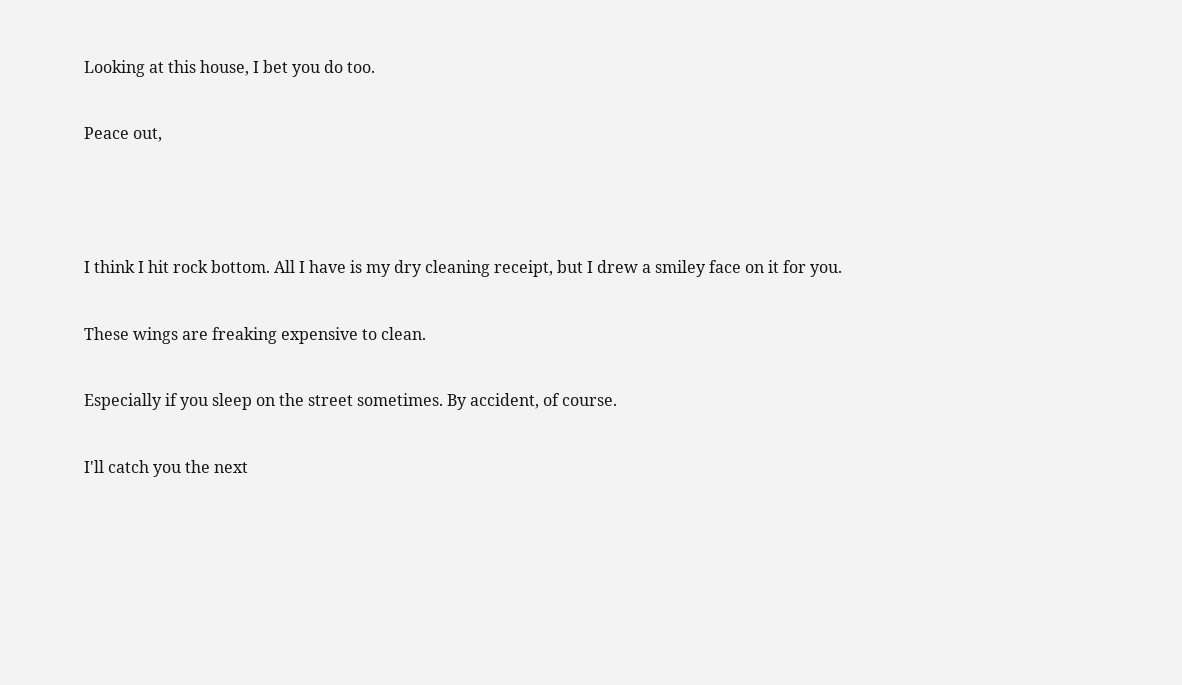Looking at this house, I bet you do too.

Peace out,



I think I hit rock bottom. All I have is my dry cleaning receipt, but I drew a smiley face on it for you.

These wings are freaking expensive to clean.

Especially if you sleep on the street sometimes. By accident, of course.

I'll catch you the next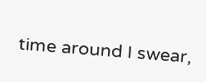time around I swear,